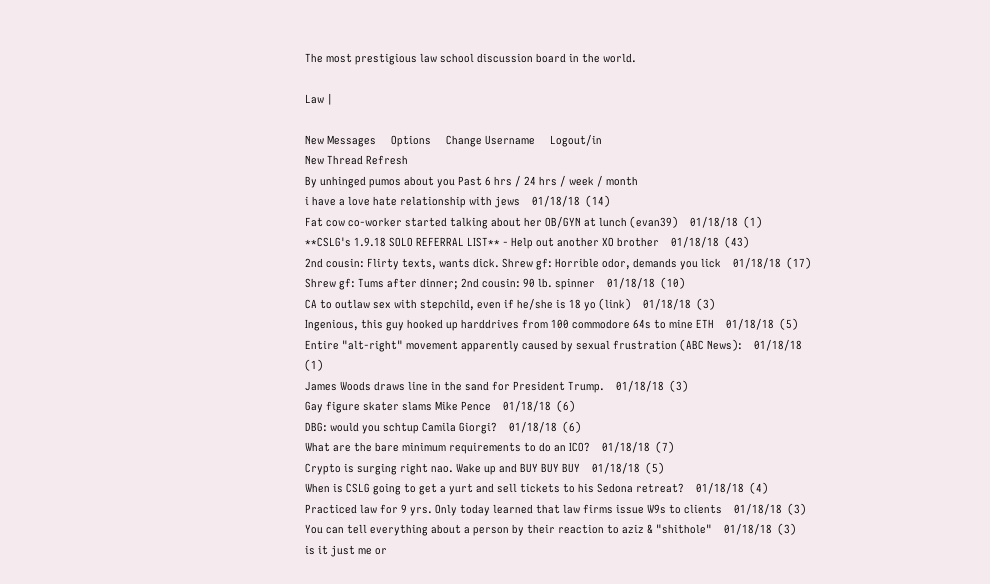The most prestigious law school discussion board in the world.

Law |

New Messages     Options     Change Username     Logout/in
New Thread Refresh
By unhinged pumos about you Past 6 hrs / 24 hrs / week / month
i have a love hate relationship with jews    01/18/18  (14)
Fat cow co-worker started talking about her OB/GYN at lunch (evan39)    01/18/18  (1)
**CSLG's 1.9.18 SOLO REFERRAL LIST** - Help out another XO brother    01/18/18  (43)
2nd cousin: Flirty texts, wants dick. Shrew gf: Horrible odor, demands you lick    01/18/18  (17)
Shrew gf: Tums after dinner; 2nd cousin: 90 lb. spinner    01/18/18  (10)
CA to outlaw sex with stepchild, even if he/she is 18 yo (link)    01/18/18  (3)
Ingenious, this guy hooked up harddrives from 100 commodore 64s to mine ETH    01/18/18  (5)
Entire "alt-right" movement apparently caused by sexual frustration (ABC News):    01/18/18  (1)
James Woods draws line in the sand for President Trump.    01/18/18  (3)
Gay figure skater slams Mike Pence    01/18/18  (6)
DBG: would you schtup Camila Giorgi?    01/18/18  (6)
What are the bare minimum requirements to do an ICO?    01/18/18  (7)
Crypto is surging right nao. Wake up and BUY BUY BUY    01/18/18  (5)
When is CSLG going to get a yurt and sell tickets to his Sedona retreat?    01/18/18  (4)
Practiced law for 9 yrs. Only today learned that law firms issue W9s to clients    01/18/18  (3)
You can tell everything about a person by their reaction to aziz & "shithole"    01/18/18  (3)
is it just me or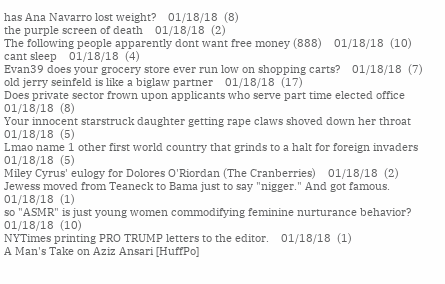has Ana Navarro lost weight?    01/18/18  (8)
the purple screen of death    01/18/18  (2)
The following people apparently dont want free money (888)    01/18/18  (10)
cant sleep    01/18/18  (4)
Evan39 does your grocery store ever run low on shopping carts?    01/18/18  (7)
old jerry seinfeld is like a biglaw partner    01/18/18  (17)
Does private sector frown upon applicants who serve part time elected office    01/18/18  (8)
Your innocent starstruck daughter getting rape claws shoved down her throat    01/18/18  (5)
Lmao name 1 other first world country that grinds to a halt for foreign invaders    01/18/18  (5)
Miley Cyrus' eulogy for Dolores O'Riordan (The Cranberries)    01/18/18  (2)
Jewess moved from Teaneck to Bama just to say "nigger." And got famous.    01/18/18  (1)
so "ASMR" is just young women commodifying feminine nurturance behavior?    01/18/18  (10)
NYTimes printing PRO TRUMP letters to the editor.    01/18/18  (1)
A Man's Take on Aziz Ansari [HuffPo]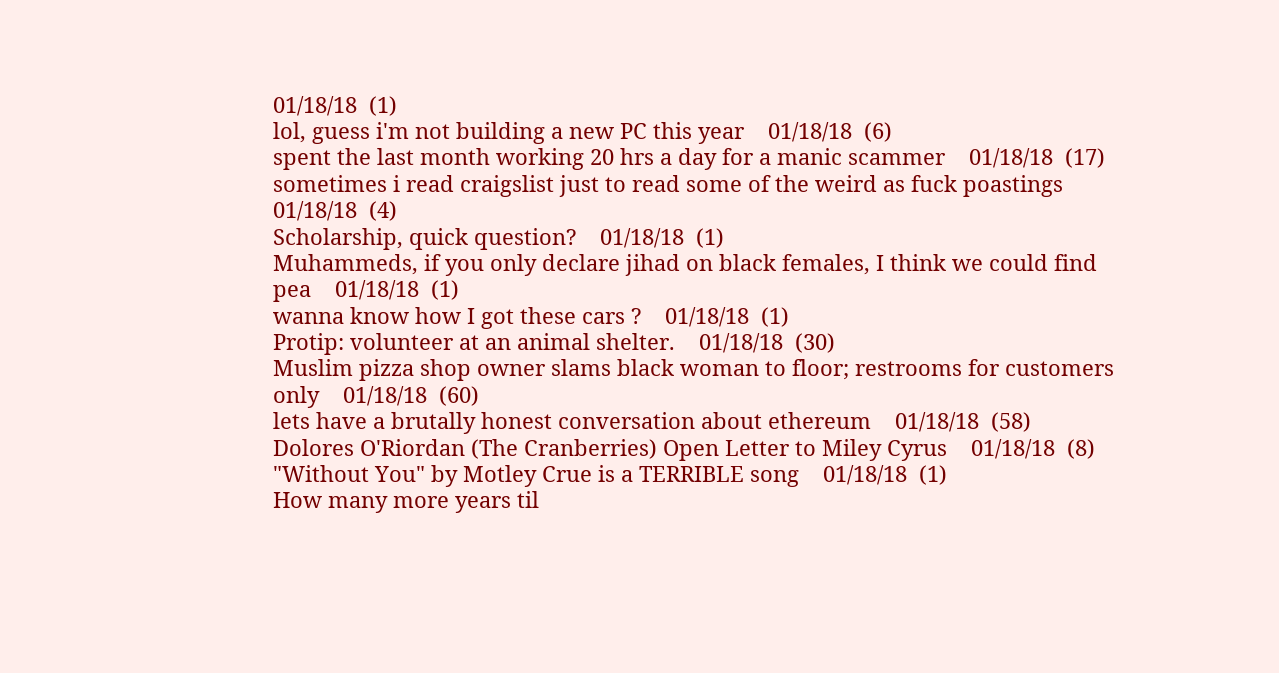01/18/18  (1)
lol, guess i'm not building a new PC this year    01/18/18  (6)
spent the last month working 20 hrs a day for a manic scammer    01/18/18  (17)
sometimes i read craigslist just to read some of the weird as fuck poastings    01/18/18  (4)
Scholarship, quick question?    01/18/18  (1)
Muhammeds, if you only declare jihad on black females, I think we could find pea    01/18/18  (1)
wanna know how I got these cars ?    01/18/18  (1)
Protip: volunteer at an animal shelter.    01/18/18  (30)
Muslim pizza shop owner slams black woman to floor; restrooms for customers only    01/18/18  (60)
lets have a brutally honest conversation about ethereum    01/18/18  (58)
Dolores O'Riordan (The Cranberries) Open Letter to Miley Cyrus    01/18/18  (8)
"Without You" by Motley Crue is a TERRIBLE song    01/18/18  (1)
How many more years til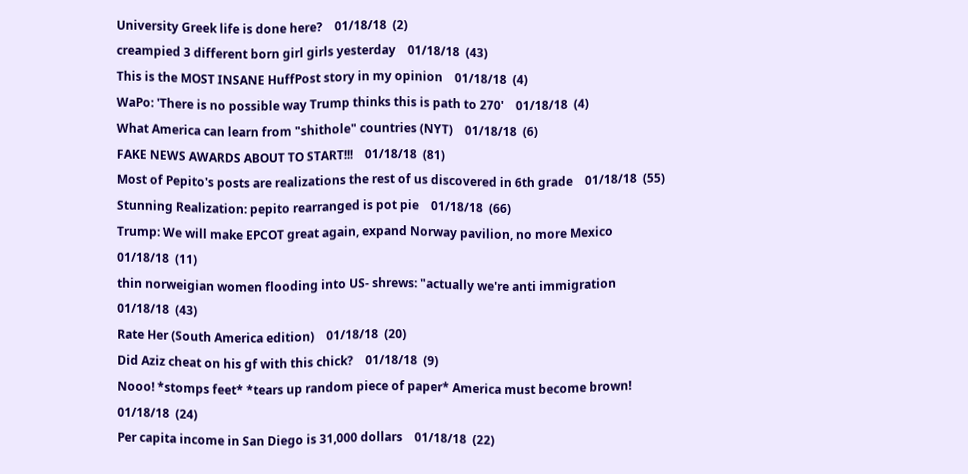University Greek life is done here?    01/18/18  (2)
creampied 3 different born girl girls yesterday    01/18/18  (43)
This is the MOST INSANE HuffPost story in my opinion    01/18/18  (4)
WaPo: 'There is no possible way Trump thinks this is path to 270'    01/18/18  (4)
What America can learn from "shithole" countries (NYT)    01/18/18  (6)
FAKE NEWS AWARDS ABOUT TO START!!!    01/18/18  (81)
Most of Pepito's posts are realizations the rest of us discovered in 6th grade    01/18/18  (55)
Stunning Realization: pepito rearranged is pot pie    01/18/18  (66)
Trump: We will make EPCOT great again, expand Norway pavilion, no more Mexico    01/18/18  (11)
thin norweigian women flooding into US- shrews: "actually we're anti immigration    01/18/18  (43)
Rate Her (South America edition)    01/18/18  (20)
Did Aziz cheat on his gf with this chick?    01/18/18  (9)
Nooo! *stomps feet* *tears up random piece of paper* America must become brown!    01/18/18  (24)
Per capita income in San Diego is 31,000 dollars    01/18/18  (22)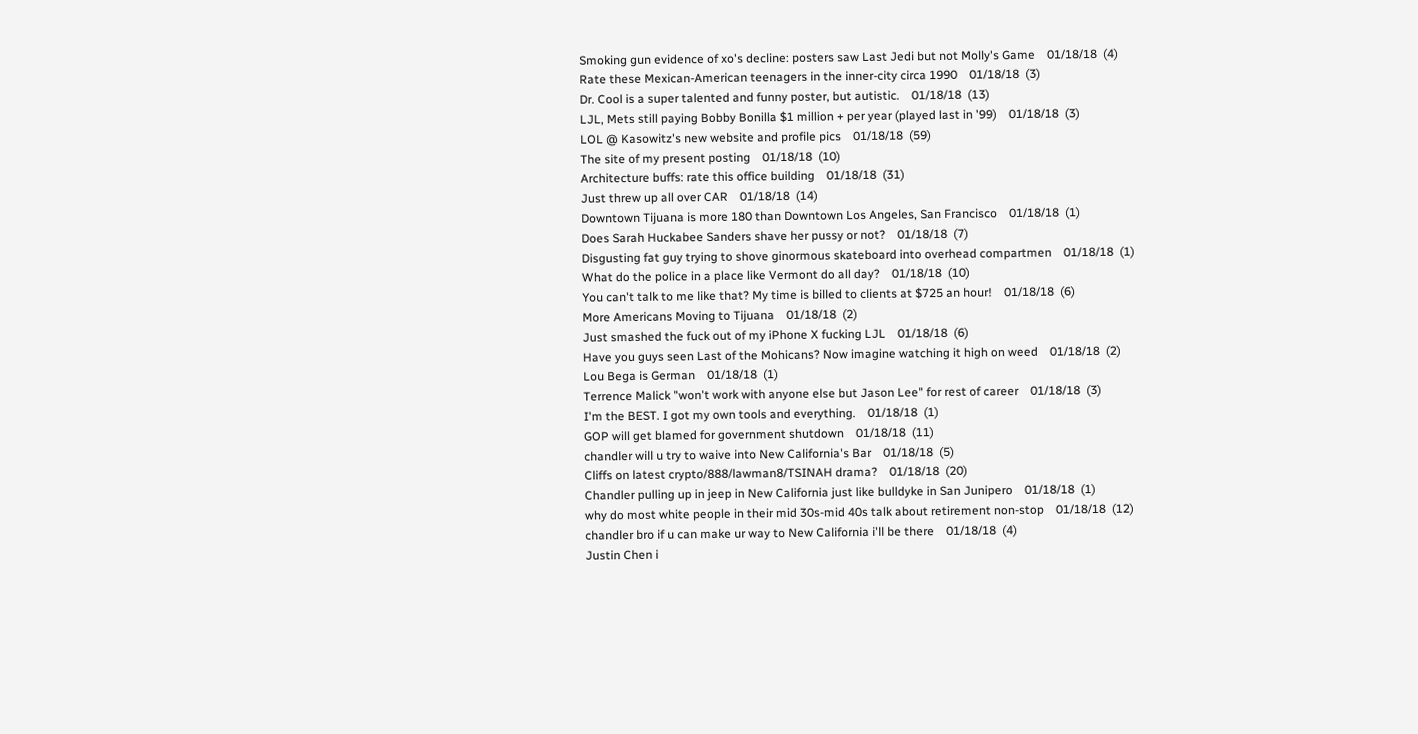Smoking gun evidence of xo's decline: posters saw Last Jedi but not Molly's Game    01/18/18  (4)
Rate these Mexican-American teenagers in the inner-city circa 1990    01/18/18  (3)
Dr. Cool is a super talented and funny poster, but autistic.    01/18/18  (13)
LJL, Mets still paying Bobby Bonilla $1 million + per year (played last in '99)    01/18/18  (3)
LOL @ Kasowitz's new website and profile pics    01/18/18  (59)
The site of my present posting    01/18/18  (10)
Architecture buffs: rate this office building    01/18/18  (31)
Just threw up all over CAR    01/18/18  (14)
Downtown Tijuana is more 180 than Downtown Los Angeles, San Francisco    01/18/18  (1)
Does Sarah Huckabee Sanders shave her pussy or not?    01/18/18  (7)
Disgusting fat guy trying to shove ginormous skateboard into overhead compartmen    01/18/18  (1)
What do the police in a place like Vermont do all day?    01/18/18  (10)
You can't talk to me like that? My time is billed to clients at $725 an hour!    01/18/18  (6)
More Americans Moving to Tijuana    01/18/18  (2)
Just smashed the fuck out of my iPhone X fucking LJL    01/18/18  (6)
Have you guys seen Last of the Mohicans? Now imagine watching it high on weed    01/18/18  (2)
Lou Bega is German    01/18/18  (1)
Terrence Malick "won't work with anyone else but Jason Lee" for rest of career    01/18/18  (3)
I'm the BEST. I got my own tools and everything.    01/18/18  (1)
GOP will get blamed for government shutdown    01/18/18  (11)
chandler will u try to waive into New California's Bar    01/18/18  (5)
Cliffs on latest crypto/888/lawman8/TSINAH drama?    01/18/18  (20)
Chandler pulling up in jeep in New California just like bulldyke in San Junipero    01/18/18  (1)
why do most white people in their mid 30s-mid 40s talk about retirement non-stop    01/18/18  (12)
chandler bro if u can make ur way to New California i'll be there    01/18/18  (4)
Justin Chen i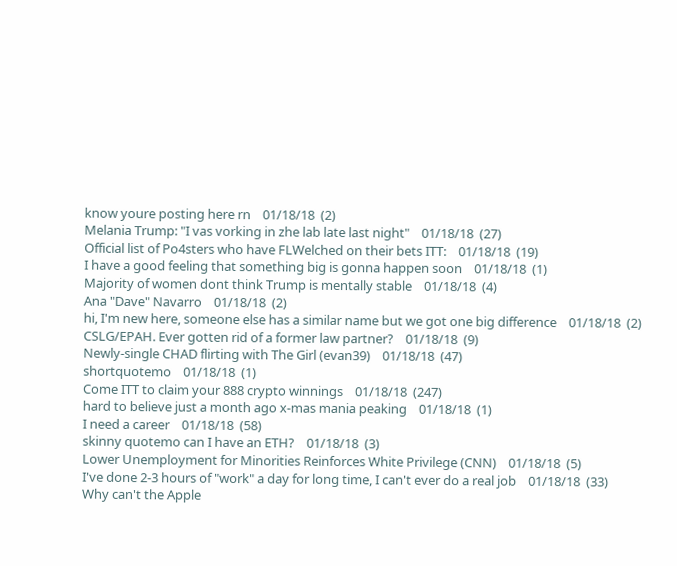know youre posting here rn    01/18/18  (2)
Melania Trump: "I vas vorking in zhe lab late last night"    01/18/18  (27)
Official list of Po4sters who have FLWelched on their bets ITT:    01/18/18  (19)
I have a good feeling that something big is gonna happen soon    01/18/18  (1)
Majority of women dont think Trump is mentally stable    01/18/18  (4)
Ana "Dave" Navarro    01/18/18  (2)
hi, I'm new here, someone else has a similar name but we got one big difference    01/18/18  (2)
CSLG/EPAH. Ever gotten rid of a former law partner?    01/18/18  (9)
Newly-single CHAD flirting with The Girl (evan39)    01/18/18  (47)
shortquotemo    01/18/18  (1)
Come ITT to claim your 888 crypto winnings    01/18/18  (247)
hard to believe just a month ago x-mas mania peaking    01/18/18  (1)
I need a career    01/18/18  (58)
skinny quotemo can I have an ETH?    01/18/18  (3)
Lower Unemployment for Minorities Reinforces White Privilege (CNN)    01/18/18  (5)
I've done 2-3 hours of "work" a day for long time, I can't ever do a real job    01/18/18  (33)
Why can't the Apple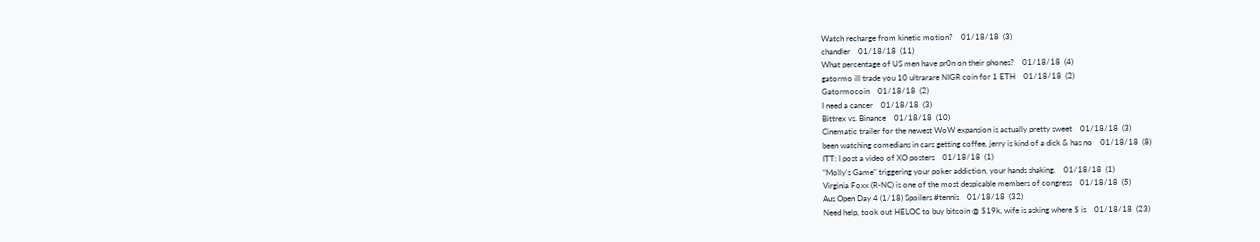Watch recharge from kinetic motion?    01/18/18  (3)
chandler    01/18/18  (11)
What percentage of US men have pr0n on their phones?    01/18/18  (4)
gatormo ill trade you 10 ultrarare NIGR coin for 1 ETH    01/18/18  (2)
Gatormocoin    01/18/18  (2)
I need a cancer    01/18/18  (3)
Bittrex vs. Binance    01/18/18  (10)
Cinematic trailer for the newest WoW expansion is actually pretty sweet    01/18/18  (3)
been watching comedians in cars getting coffee, jerry is kind of a dick & has no    01/18/18  (8)
ITT: I post a video of XO posters    01/18/18  (1)
"Molly's Game" triggering your poker addiction, your hands shaking.    01/18/18  (1)
Virginia Foxx (R-NC) is one of the most despicable members of congress    01/18/18  (5)
Aus Open Day 4 (1/18) Spoilers #tennis    01/18/18  (32)
Need help, took out HELOC to buy bitcoin @ $19k, wife is asking where $ is    01/18/18  (23)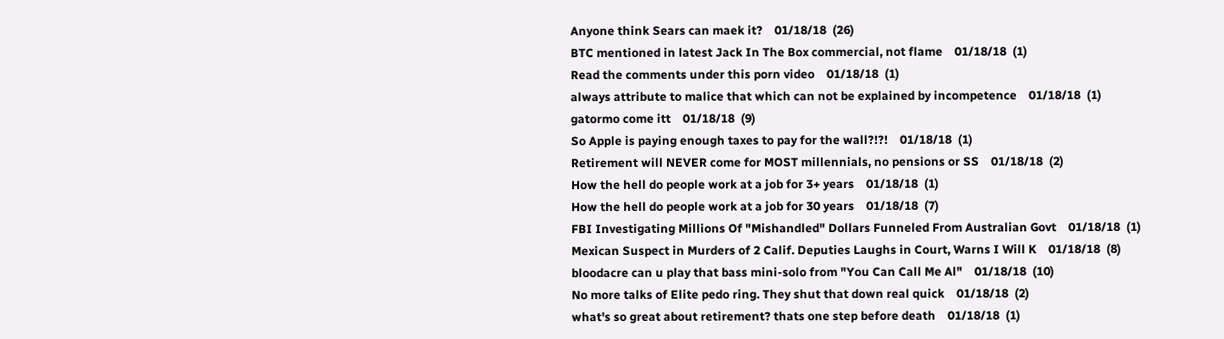Anyone think Sears can maek it?    01/18/18  (26)
BTC mentioned in latest Jack In The Box commercial, not flame    01/18/18  (1)
Read the comments under this porn video    01/18/18  (1)
always attribute to malice that which can not be explained by incompetence    01/18/18  (1)
gatormo come itt    01/18/18  (9)
So Apple is paying enough taxes to pay for the wall?!?!    01/18/18  (1)
Retirement will NEVER come for MOST millennials, no pensions or SS    01/18/18  (2)
How the hell do people work at a job for 3+ years    01/18/18  (1)
How the hell do people work at a job for 30 years    01/18/18  (7)
FBI Investigating Millions Of "Mishandled" Dollars Funneled From Australian Govt    01/18/18  (1)
Mexican Suspect in Murders of 2 Calif. Deputies Laughs in Court, Warns I Will K    01/18/18  (8)
bloodacre can u play that bass mini-solo from "You Can Call Me Al"    01/18/18  (10)
No more talks of Elite pedo ring. They shut that down real quick    01/18/18  (2)
what's so great about retirement? thats one step before death    01/18/18  (1)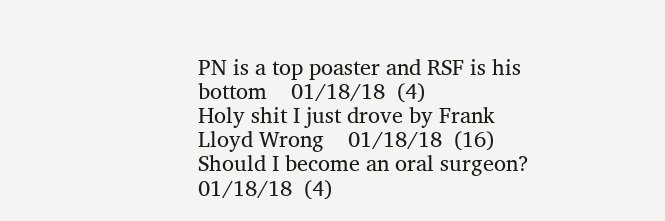PN is a top poaster and RSF is his bottom    01/18/18  (4)
Holy shit I just drove by Frank Lloyd Wrong    01/18/18  (16)
Should I become an oral surgeon?    01/18/18  (4)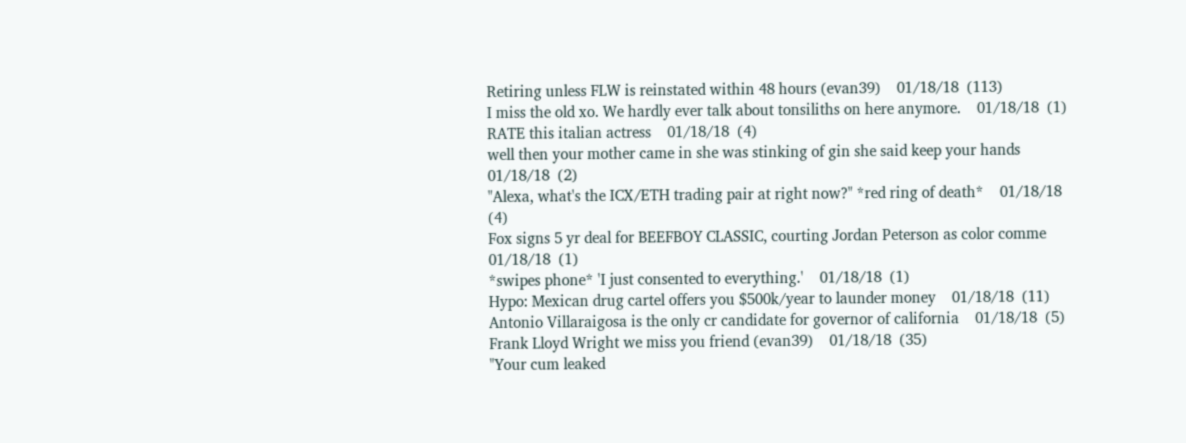Retiring unless FLW is reinstated within 48 hours (evan39)    01/18/18  (113)
I miss the old xo. We hardly ever talk about tonsiliths on here anymore.    01/18/18  (1)
RATE this italian actress    01/18/18  (4)
well then your mother came in she was stinking of gin she said keep your hands    01/18/18  (2)
"Alexa, what's the ICX/ETH trading pair at right now?" *red ring of death*    01/18/18  (4)
Fox signs 5 yr deal for BEEFBOY CLASSIC, courting Jordan Peterson as color comme    01/18/18  (1)
*swipes phone* 'I just consented to everything.'    01/18/18  (1)
Hypo: Mexican drug cartel offers you $500k/year to launder money    01/18/18  (11)
Antonio Villaraigosa is the only cr candidate for governor of california    01/18/18  (5)
Frank Lloyd Wright we miss you friend (evan39)    01/18/18  (35)
"Your cum leaked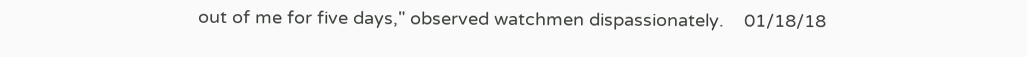out of me for five days," observed watchmen dispassionately.    01/18/18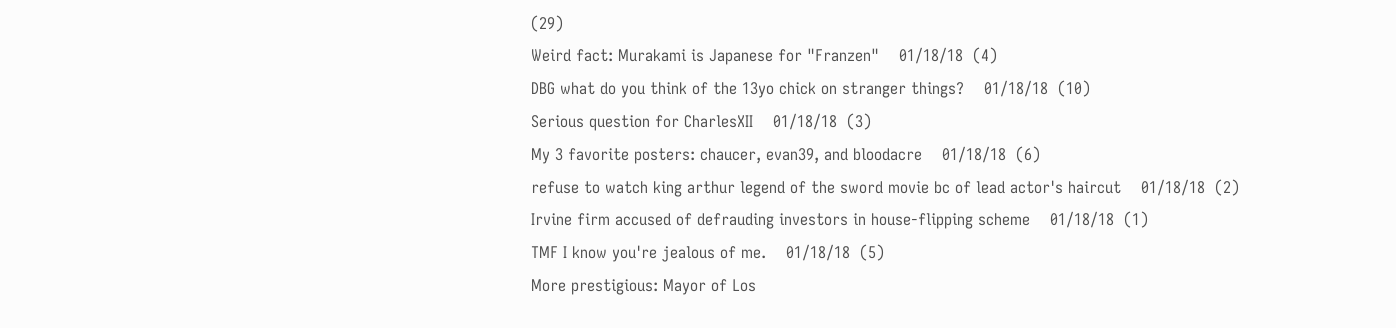(29)
Weird fact: Murakami is Japanese for "Franzen"    01/18/18  (4)
DBG what do you think of the 13yo chick on stranger things?    01/18/18  (10)
Serious question for CharlesXII    01/18/18  (3)
My 3 favorite posters: chaucer, evan39, and bloodacre    01/18/18  (6)
refuse to watch king arthur legend of the sword movie bc of lead actor's haircut    01/18/18  (2)
Irvine firm accused of defrauding investors in house-flipping scheme    01/18/18  (1)
TMF I know you're jealous of me.    01/18/18  (5)
More prestigious: Mayor of Los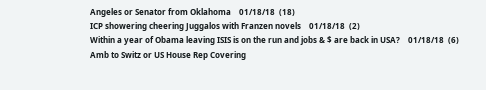Angeles or Senator from Oklahoma    01/18/18  (18)
ICP showering cheering Juggalos with Franzen novels    01/18/18  (2)
Within a year of Obama leaving ISIS is on the run and jobs & $ are back in USA?    01/18/18  (6)
Amb to Switz or US House Rep Covering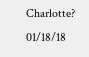Charlotte?    01/18/18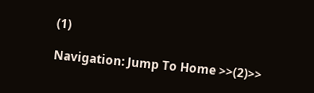(1)

Navigation: Jump To Home >>(2)>>